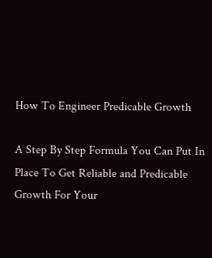How To Engineer Predicable Growth

A Step By Step Formula You Can Put In Place To Get Reliable and Predicable Growth For Your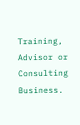Training, Advisor or Consulting Business.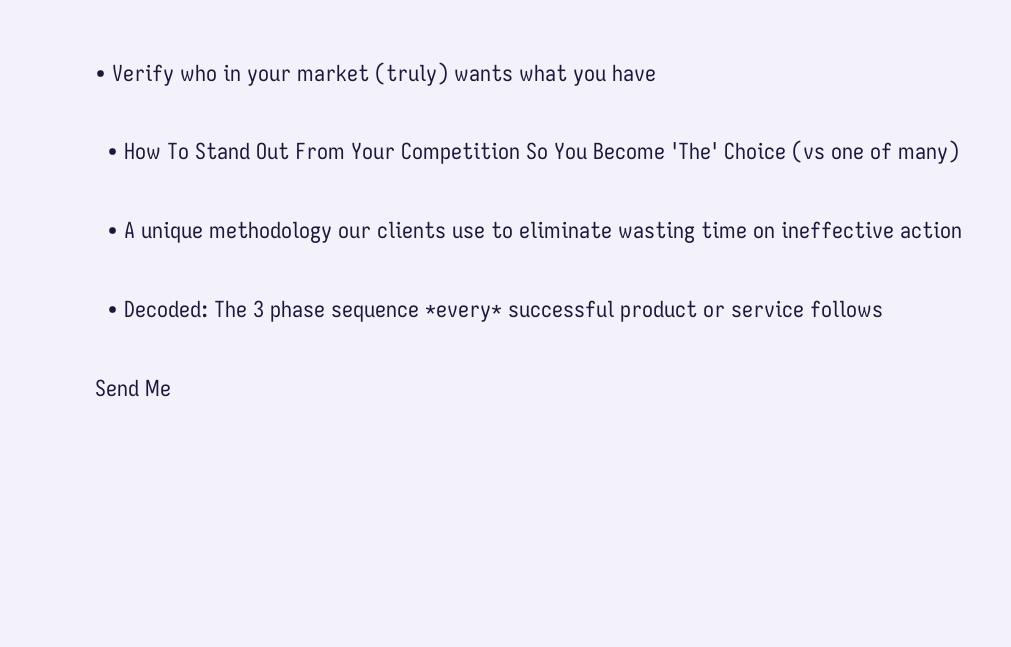• Verify who in your market (truly) wants what you have

  • How To Stand Out From Your Competition So You Become 'The' Choice (vs one of many)

  • A unique methodology our clients use to eliminate wasting time on ineffective action

  • Decoded: The 3 phase sequence *every* successful product or service follows

Send Me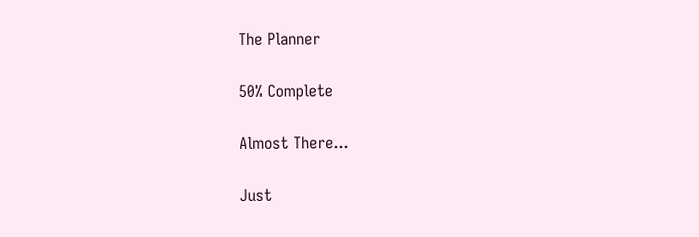The Planner

50% Complete

Almost There...

Just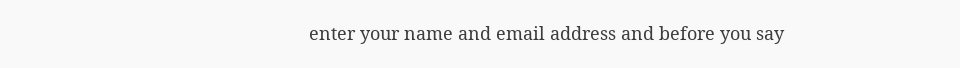enter your name and email address and before you say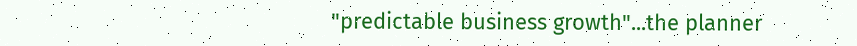"predictable business growth"...the planner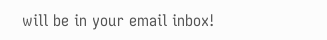will be in your email inbox!